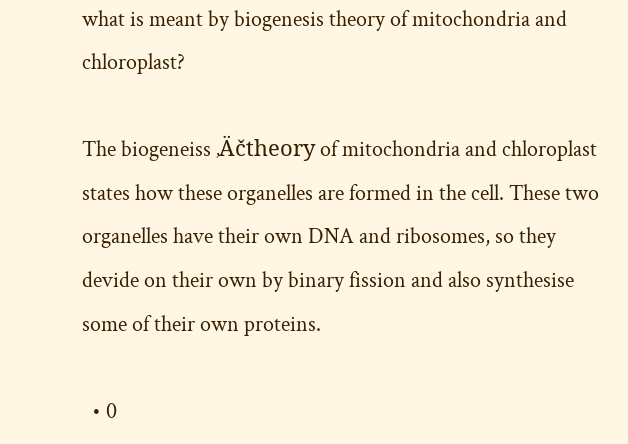what is meant by biogenesis theory of mitochondria and chloroplast?

The biogeneiss ‚Äčtheory of mitochondria and chloroplast states how these organelles are formed in the cell. These two organelles have their own DNA and ribosomes, so they devide on their own by binary fission and also synthesise some of their own proteins.

  • 0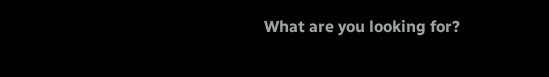What are you looking for?